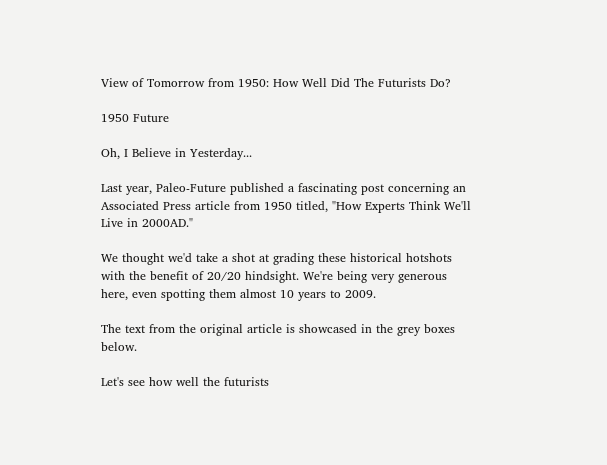View of Tomorrow from 1950: How Well Did The Futurists Do?

1950 Future

Oh, I Believe in Yesterday...

Last year, Paleo-Future published a fascinating post concerning an Associated Press article from 1950 titled, "How Experts Think We'll Live in 2000AD."

We thought we'd take a shot at grading these historical hotshots with the benefit of 20/20 hindsight. We're being very generous here, even spotting them almost 10 years to 2009.

The text from the original article is showcased in the grey boxes below.

Let's see how well the futurists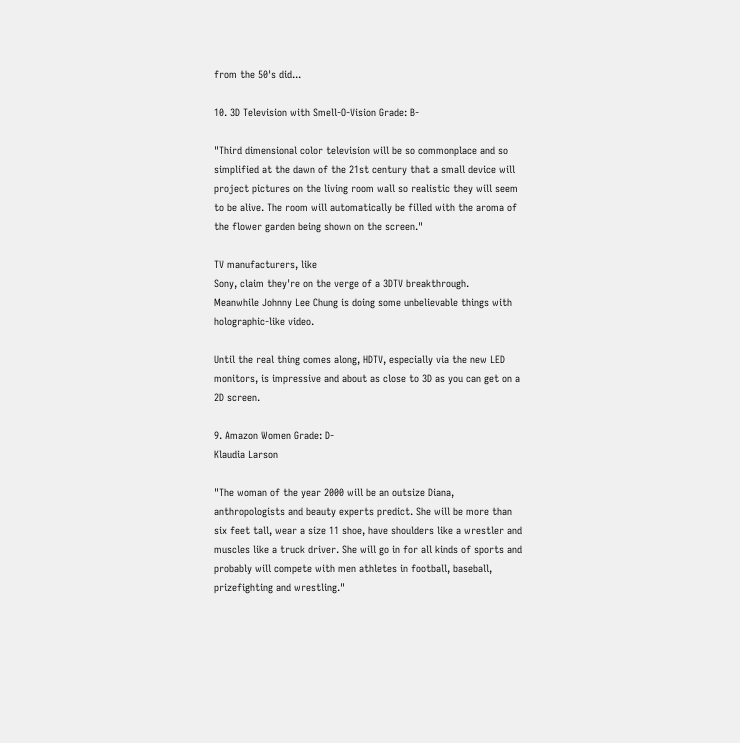from the 50's did...

10. 3D Television with Smell-O-Vision Grade: B-

"Third dimensional color television will be so commonplace and so simplified at the dawn of the 21st century that a small device will project pictures on the living room wall so realistic they will seem to be alive. The room will automatically be filled with the aroma of the flower garden being shown on the screen."

TV manufacturers, like
Sony, claim they're on the verge of a 3DTV breakthrough.
Meanwhile Johnny Lee Chung is doing some unbelievable things with holographic-like video.

Until the real thing comes along, HDTV, especially via the new LED monitors, is impressive and about as close to 3D as you can get on a 2D screen.

9. Amazon Women Grade: D-
Klaudia Larson

"The woman of the year 2000 will be an outsize Diana, anthropologists and beauty experts predict. She will be more than six feet tall, wear a size 11 shoe, have shoulders like a wrestler and muscles like a truck driver. She will go in for all kinds of sports and probably will compete with men athletes in football, baseball, prizefighting and wrestling."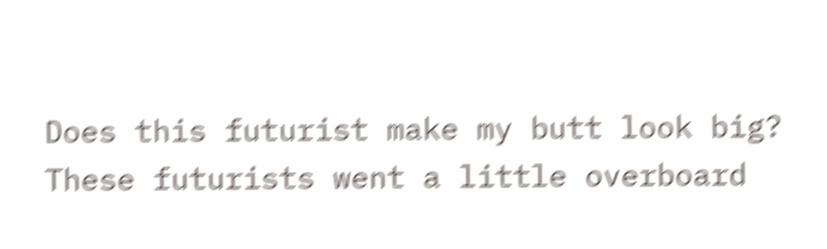Does this futurist make my butt look big?
These futurists went a little overboard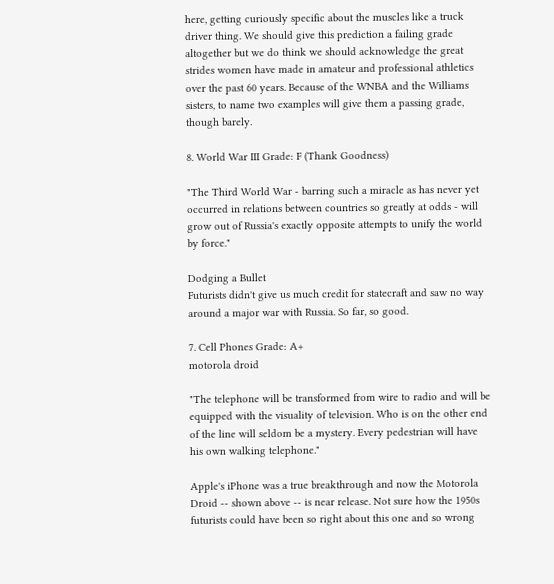here, getting curiously specific about the muscles like a truck driver thing. We should give this prediction a failing grade altogether but we do think we should acknowledge the great strides women have made in amateur and professional athletics over the past 60 years. Because of the WNBA and the Williams sisters, to name two examples will give them a passing grade, though barely.

8. World War III Grade: F (Thank Goodness)

"The Third World War - barring such a miracle as has never yet occurred in relations between countries so greatly at odds - will grow out of Russia's exactly opposite attempts to unify the world by force."

Dodging a Bullet
Futurists didn't give us much credit for statecraft and saw no way around a major war with Russia. So far, so good.

7. Cell Phones Grade: A+
motorola droid

"The telephone will be transformed from wire to radio and will be equipped with the visuality of television. Who is on the other end of the line will seldom be a mystery. Every pedestrian will have his own walking telephone."

Apple's iPhone was a true breakthrough and now the Motorola Droid -- shown above -- is near release. Not sure how the 1950s futurists could have been so right about this one and so wrong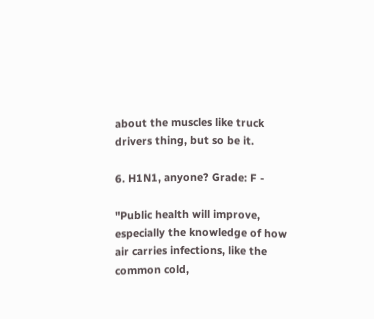about the muscles like truck drivers thing, but so be it.

6. H1N1, anyone? Grade: F -

"Public health will improve, especially the knowledge of how air carries infections, like the common cold,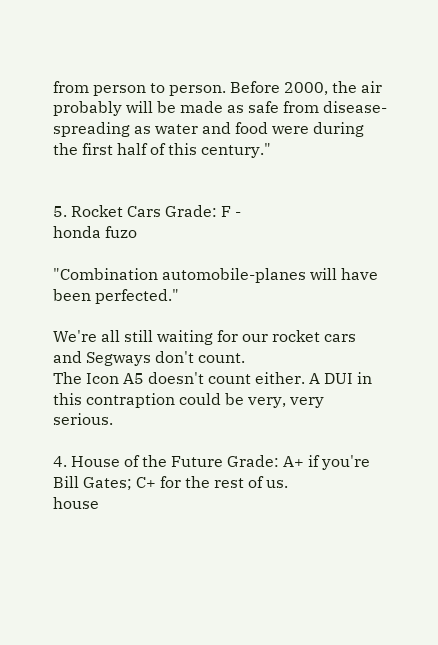from person to person. Before 2000, the air probably will be made as safe from disease-spreading as water and food were during the first half of this century."


5. Rocket Cars Grade: F -
honda fuzo

"Combination automobile-planes will have been perfected."

We're all still waiting for our rocket cars and Segways don't count.
The Icon A5 doesn't count either. A DUI in this contraption could be very, very serious.

4. House of the Future Grade: A+ if you're Bill Gates; C+ for the rest of us.
house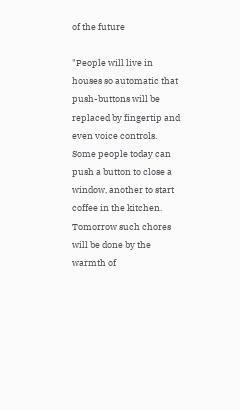of the future

"People will live in houses so automatic that push-buttons will be replaced by fingertip and even voice controls. Some people today can push a button to close a window, another to start coffee in the kitchen. Tomorrow such chores will be done by the warmth of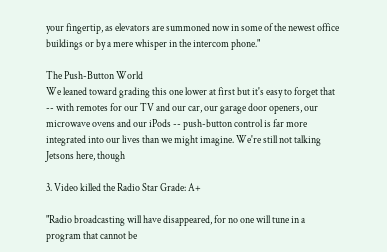your fingertip, as elevators are summoned now in some of the newest office buildings or by a mere whisper in the intercom phone."

The Push-Button World
We leaned toward grading this one lower at first but it's easy to forget that -- with remotes for our TV and our car, our garage door openers, our microwave ovens and our iPods -- push-button control is far more integrated into our lives than we might imagine. We're still not talking Jetsons here, though

3. Video killed the Radio Star Grade: A+

"Radio broadcasting will have disappeared, for no one will tune in a program that cannot be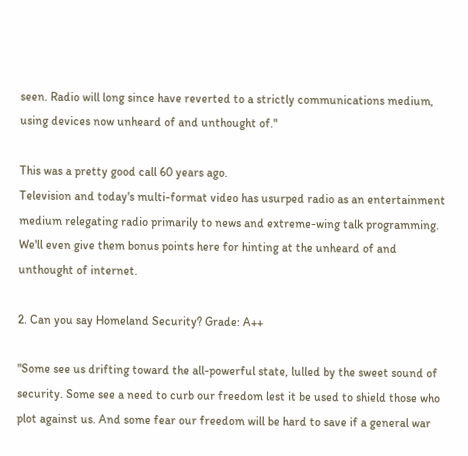seen. Radio will long since have reverted to a strictly communications medium, using devices now unheard of and unthought of."

This was a pretty good call 60 years ago.
Television and today's multi-format video has usurped radio as an entertainment medium relegating radio primarily to news and extreme-wing talk programming. We'll even give them bonus points here for hinting at the unheard of and unthought of internet.

2. Can you say Homeland Security? Grade: A++

"Some see us drifting toward the all-powerful state, lulled by the sweet sound of security. Some see a need to curb our freedom lest it be used to shield those who plot against us. And some fear our freedom will be hard to save if a general war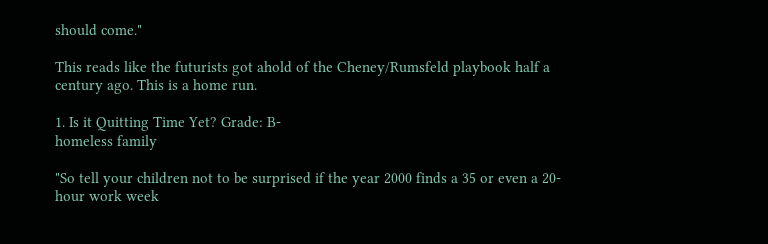should come."

This reads like the futurists got ahold of the Cheney/Rumsfeld playbook half a century ago. This is a home run.

1. Is it Quitting Time Yet? Grade: B-
homeless family

"So tell your children not to be surprised if the year 2000 finds a 35 or even a 20-hour work week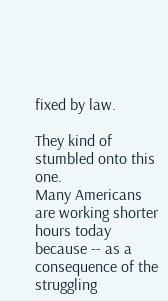fixed by law.

They kind of stumbled onto this one.
Many Americans are working shorter hours today because -- as a consequence of the struggling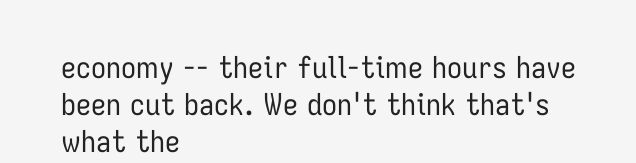economy -- their full-time hours have been cut back. We don't think that's what the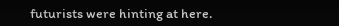futurists were hinting at here.